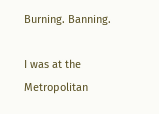Burning. Banning.

I was at the Metropolitan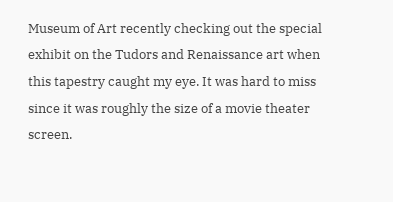Museum of Art recently checking out the special exhibit on the Tudors and Renaissance art when this tapestry caught my eye. It was hard to miss since it was roughly the size of a movie theater screen.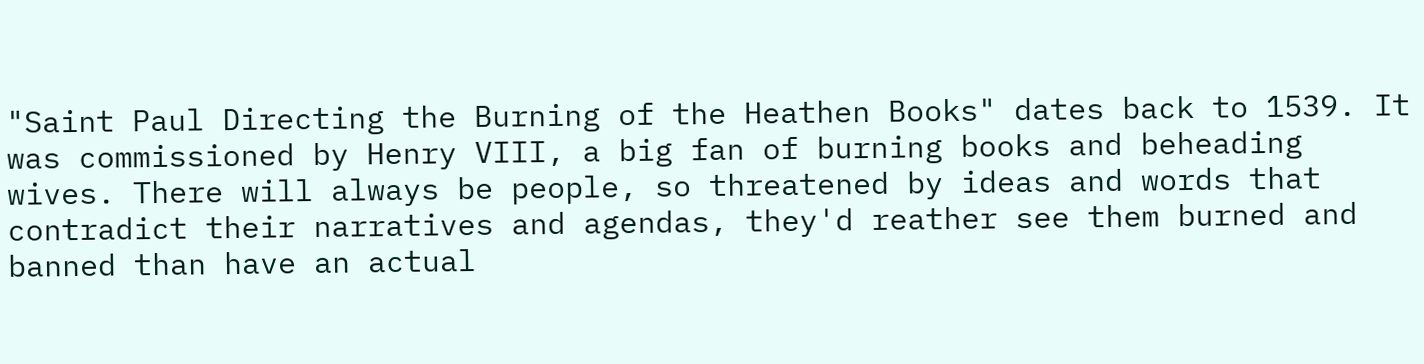"Saint Paul Directing the Burning of the Heathen Books" dates back to 1539. It was commissioned by Henry VIII, a big fan of burning books and beheading wives. There will always be people, so threatened by ideas and words that contradict their narratives and agendas, they'd reather see them burned and banned than have an actual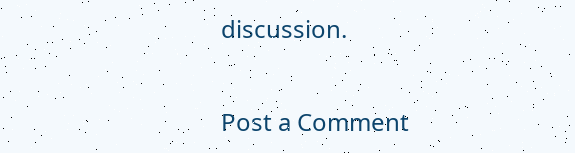discussion.


Post a Comment